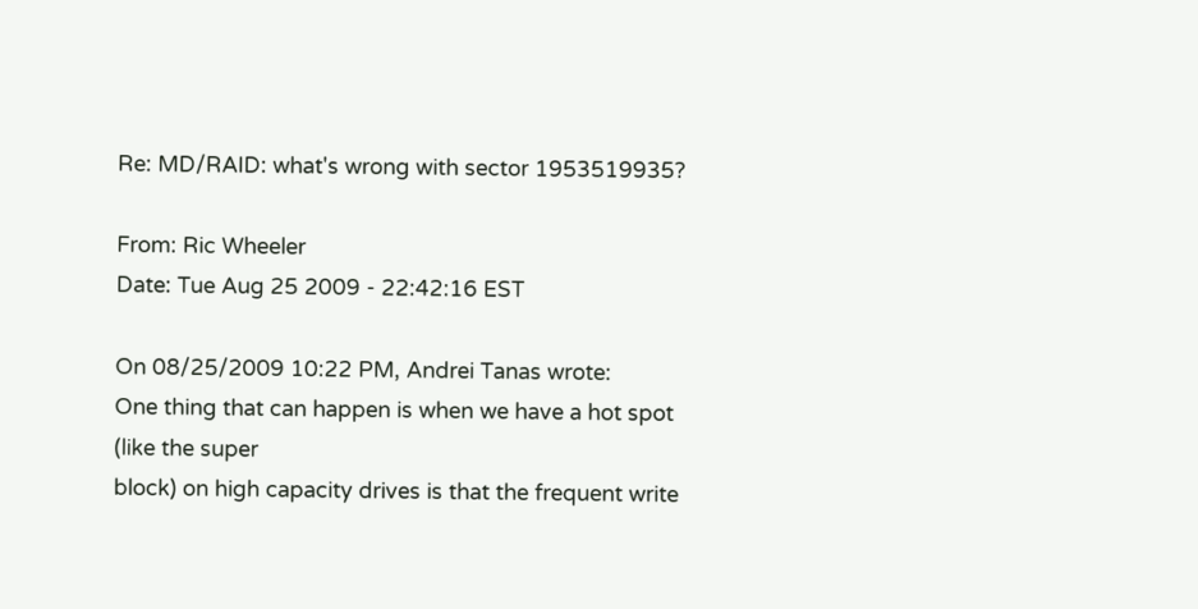Re: MD/RAID: what's wrong with sector 1953519935?

From: Ric Wheeler
Date: Tue Aug 25 2009 - 22:42:16 EST

On 08/25/2009 10:22 PM, Andrei Tanas wrote:
One thing that can happen is when we have a hot spot (like the super
block) on high capacity drives is that the frequent write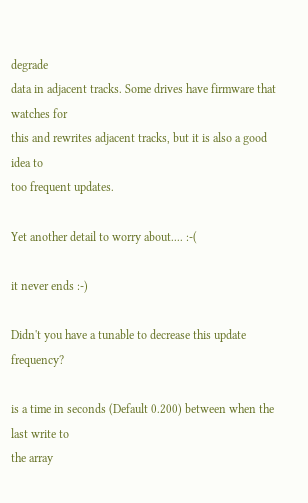degrade
data in adjacent tracks. Some drives have firmware that watches for
this and rewrites adjacent tracks, but it is also a good idea to
too frequent updates.

Yet another detail to worry about.... :-(

it never ends :-)

Didn't you have a tunable to decrease this update frequency?

is a time in seconds (Default 0.200) between when the last write to
the array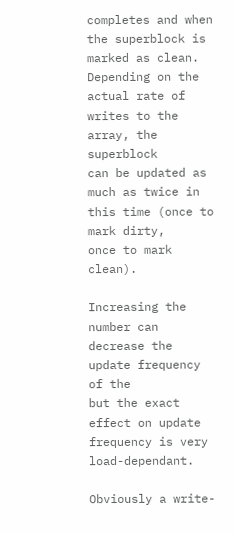completes and when the superblock is marked as clean.
Depending on the actual rate of writes to the array, the superblock
can be updated as much as twice in this time (once to mark dirty,
once to mark clean).

Increasing the number can decrease the update frequency of the
but the exact effect on update frequency is very load-dependant.

Obviously a write-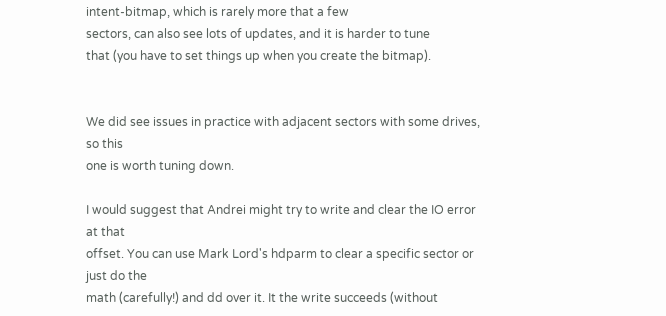intent-bitmap, which is rarely more that a few
sectors, can also see lots of updates, and it is harder to tune
that (you have to set things up when you create the bitmap).


We did see issues in practice with adjacent sectors with some drives,
so this
one is worth tuning down.

I would suggest that Andrei might try to write and clear the IO error
at that
offset. You can use Mark Lord's hdparm to clear a specific sector or
just do the
math (carefully!) and dd over it. It the write succeeds (without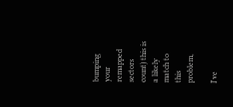bumping your
remapped sectors count) this is a likely match to this problem,

I've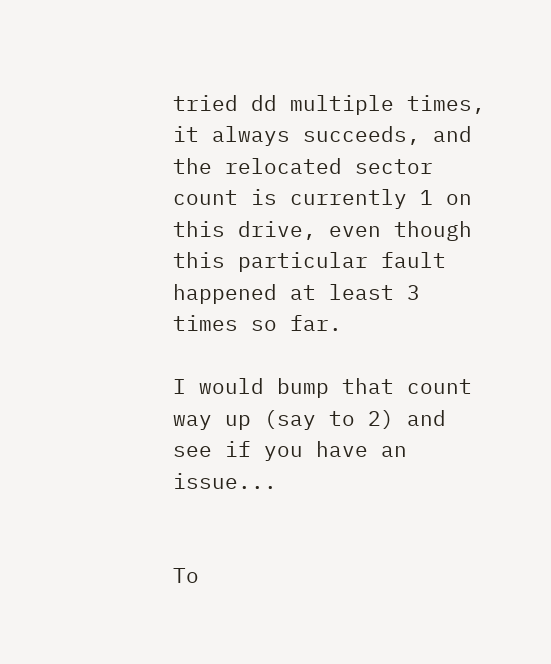tried dd multiple times, it always succeeds, and the relocated sector
count is currently 1 on this drive, even though this particular fault
happened at least 3 times so far.

I would bump that count way up (say to 2) and see if you have an issue...


To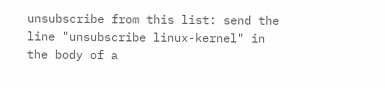unsubscribe from this list: send the line "unsubscribe linux-kernel" in
the body of a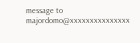message to majordomo@xxxxxxxxxxxxxxx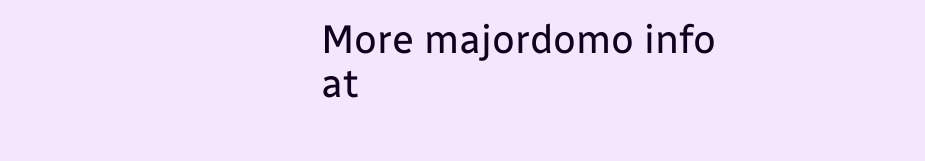More majordomo info at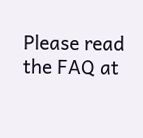Please read the FAQ at